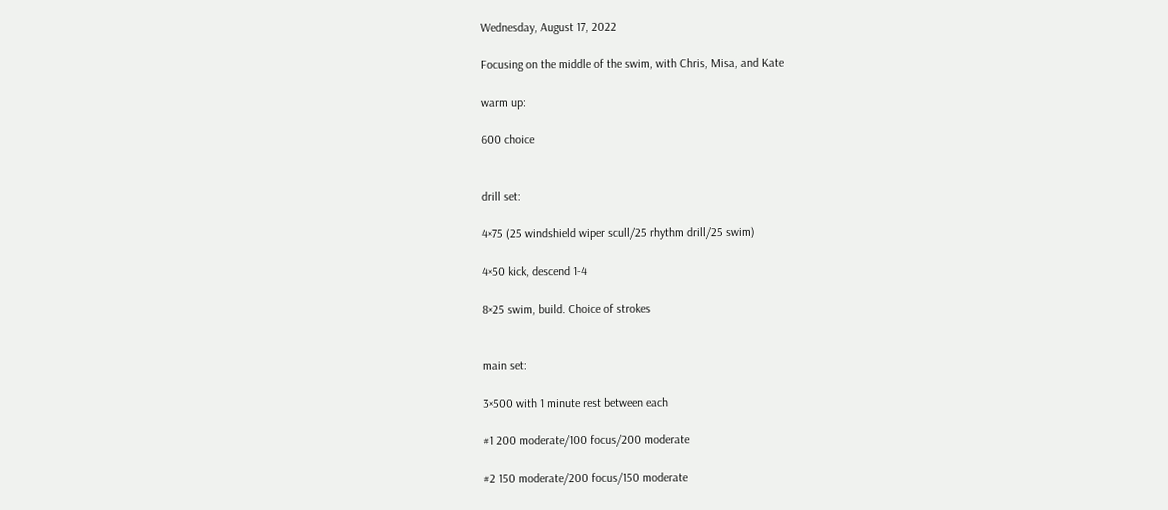Wednesday, August 17, 2022

Focusing on the middle of the swim, with Chris, Misa, and Kate

warm up:

600 choice


drill set:

4×75 (25 windshield wiper scull/25 rhythm drill/25 swim)

4×50 kick, descend 1-4

8×25 swim, build. Choice of strokes


main set:

3×500 with 1 minute rest between each

#1 200 moderate/100 focus/200 moderate

#2 150 moderate/200 focus/150 moderate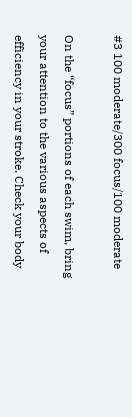#3 100 moderate/300 focus/100 moderate

On the “focus” portions of each swim, bring your attention to the various aspects of efficiency in your stroke. Check your body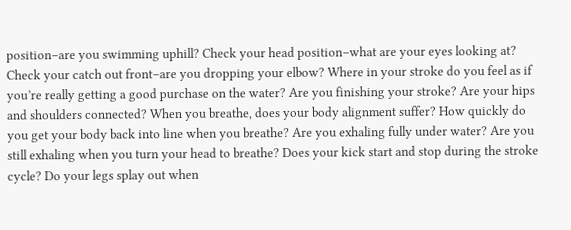position–are you swimming uphill? Check your head position–what are your eyes looking at? Check your catch out front–are you dropping your elbow? Where in your stroke do you feel as if you’re really getting a good purchase on the water? Are you finishing your stroke? Are your hips and shoulders connected? When you breathe, does your body alignment suffer? How quickly do you get your body back into line when you breathe? Are you exhaling fully under water? Are you still exhaling when you turn your head to breathe? Does your kick start and stop during the stroke cycle? Do your legs splay out when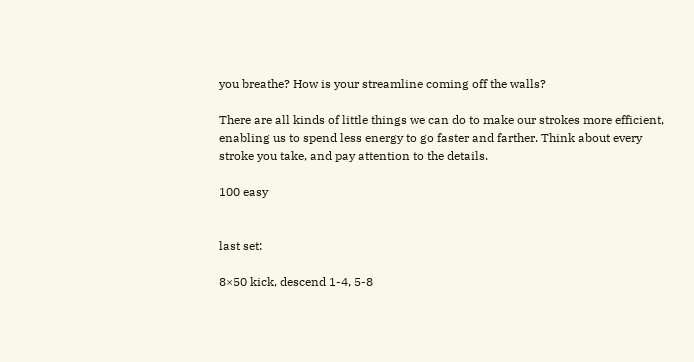you breathe? How is your streamline coming off the walls?

There are all kinds of little things we can do to make our strokes more efficient, enabling us to spend less energy to go faster and farther. Think about every stroke you take, and pay attention to the details.

100 easy


last set:

8×50 kick, descend 1-4, 5-8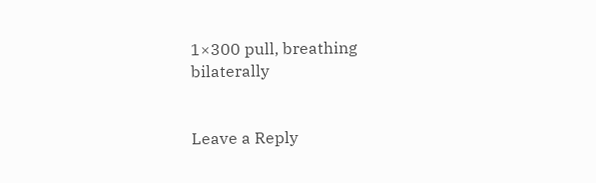1×300 pull, breathing bilaterally


Leave a Reply